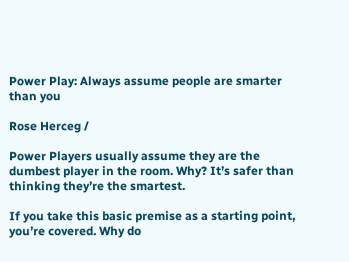Power Play: Always assume people are smarter than you

Rose Herceg /

Power Players usually assume they are the dumbest player in the room. Why? It’s safer than thinking they’re the smartest.

If you take this basic premise as a starting point, you’re covered. Why do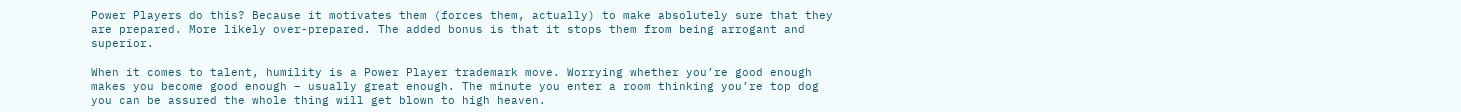Power Players do this? Because it motivates them (forces them, actually) to make absolutely sure that they are prepared. More likely over-prepared. The added bonus is that it stops them from being arrogant and superior.

When it comes to talent, humility is a Power Player trademark move. Worrying whether you’re good enough makes you become good enough – usually great enough. The minute you enter a room thinking you’re top dog you can be assured the whole thing will get blown to high heaven.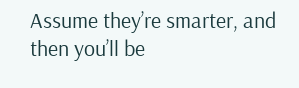Assume they’re smarter, and then you’ll be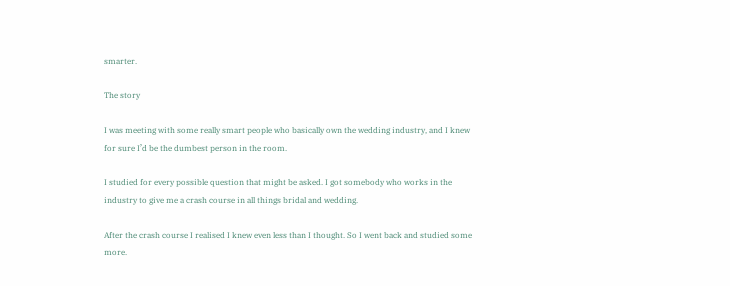smarter.

The story

I was meeting with some really smart people who basically own the wedding industry, and I knew for sure I’d be the dumbest person in the room.

I studied for every possible question that might be asked. I got somebody who works in the industry to give me a crash course in all things bridal and wedding.

After the crash course I realised I knew even less than I thought. So I went back and studied some more.